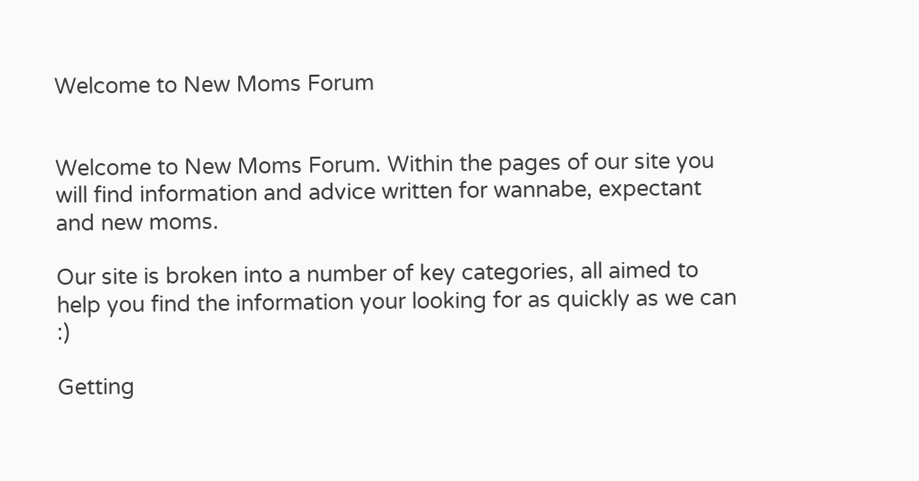Welcome to New Moms Forum


Welcome to New Moms Forum. Within the pages of our site you will find information and advice written for wannabe, expectant and new moms.

Our site is broken into a number of key categories, all aimed to help you find the information your looking for as quickly as we can :)

Getting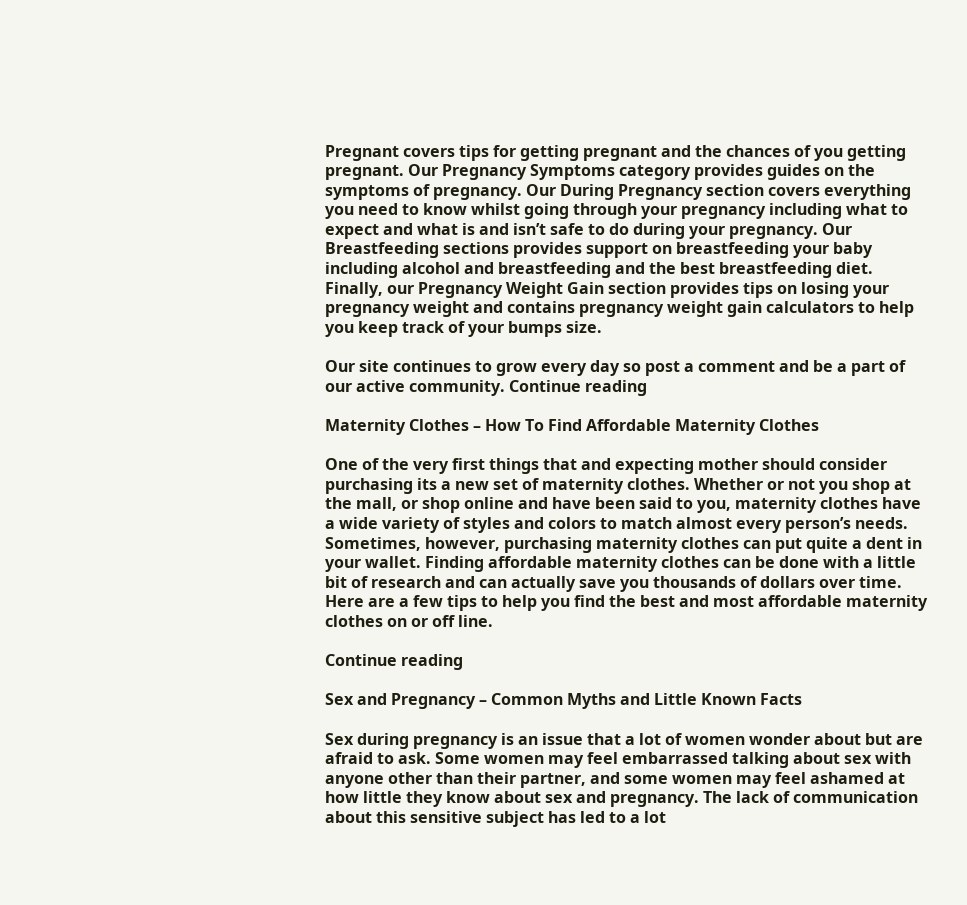Pregnant covers tips for getting pregnant and the chances of you getting pregnant. Our Pregnancy Symptoms category provides guides on the symptoms of pregnancy. Our During Pregnancy section covers everything you need to know whilst going through your pregnancy including what to expect and what is and isn’t safe to do during your pregnancy. Our Breastfeeding sections provides support on breastfeeding your baby including alcohol and breastfeeding and the best breastfeeding diet. Finally, our Pregnancy Weight Gain section provides tips on losing your pregnancy weight and contains pregnancy weight gain calculators to help you keep track of your bumps size.

Our site continues to grow every day so post a comment and be a part of our active community. Continue reading

Maternity Clothes – How To Find Affordable Maternity Clothes

One of the very first things that and expecting mother should consider purchasing its a new set of maternity clothes. Whether or not you shop at the mall, or shop online and have been said to you, maternity clothes have a wide variety of styles and colors to match almost every person’s needs. Sometimes, however, purchasing maternity clothes can put quite a dent in your wallet. Finding affordable maternity clothes can be done with a little bit of research and can actually save you thousands of dollars over time. Here are a few tips to help you find the best and most affordable maternity clothes on or off line.

Continue reading

Sex and Pregnancy – Common Myths and Little Known Facts

Sex during pregnancy is an issue that a lot of women wonder about but are afraid to ask. Some women may feel embarrassed talking about sex with anyone other than their partner, and some women may feel ashamed at how little they know about sex and pregnancy. The lack of communication about this sensitive subject has led to a lot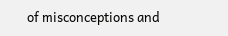of misconceptions and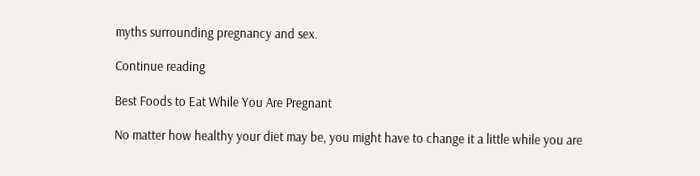myths surrounding pregnancy and sex.

Continue reading

Best Foods to Eat While You Are Pregnant

No matter how healthy your diet may be, you might have to change it a little while you are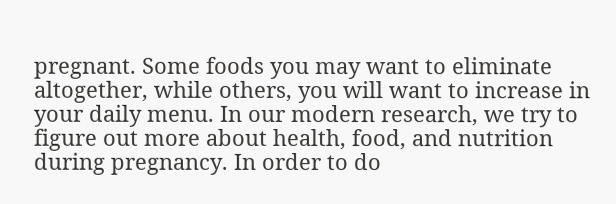pregnant. Some foods you may want to eliminate altogether, while others, you will want to increase in your daily menu. In our modern research, we try to figure out more about health, food, and nutrition during pregnancy. In order to do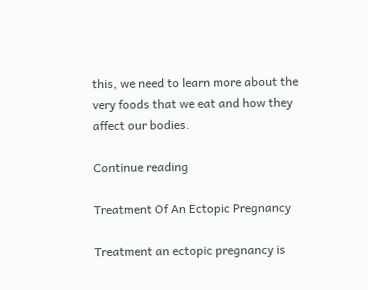this, we need to learn more about the very foods that we eat and how they affect our bodies.

Continue reading

Treatment Of An Ectopic Pregnancy

Treatment an ectopic pregnancy is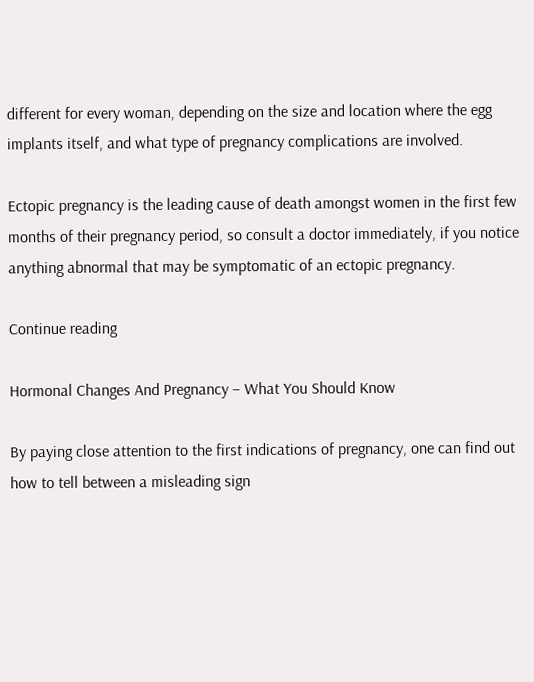different for every woman, depending on the size and location where the egg implants itself, and what type of pregnancy complications are involved.

Ectopic pregnancy is the leading cause of death amongst women in the first few months of their pregnancy period, so consult a doctor immediately, if you notice anything abnormal that may be symptomatic of an ectopic pregnancy.

Continue reading

Hormonal Changes And Pregnancy – What You Should Know

By paying close attention to the first indications of pregnancy, one can find out how to tell between a misleading sign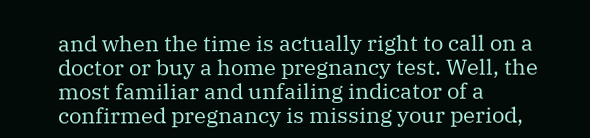and when the time is actually right to call on a doctor or buy a home pregnancy test. Well, the most familiar and unfailing indicator of a confirmed pregnancy is missing your period,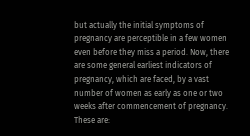but actually the initial symptoms of pregnancy are perceptible in a few women even before they miss a period. Now, there are some general earliest indicators of pregnancy, which are faced, by a vast number of women as early as one or two weeks after commencement of pregnancy. These are: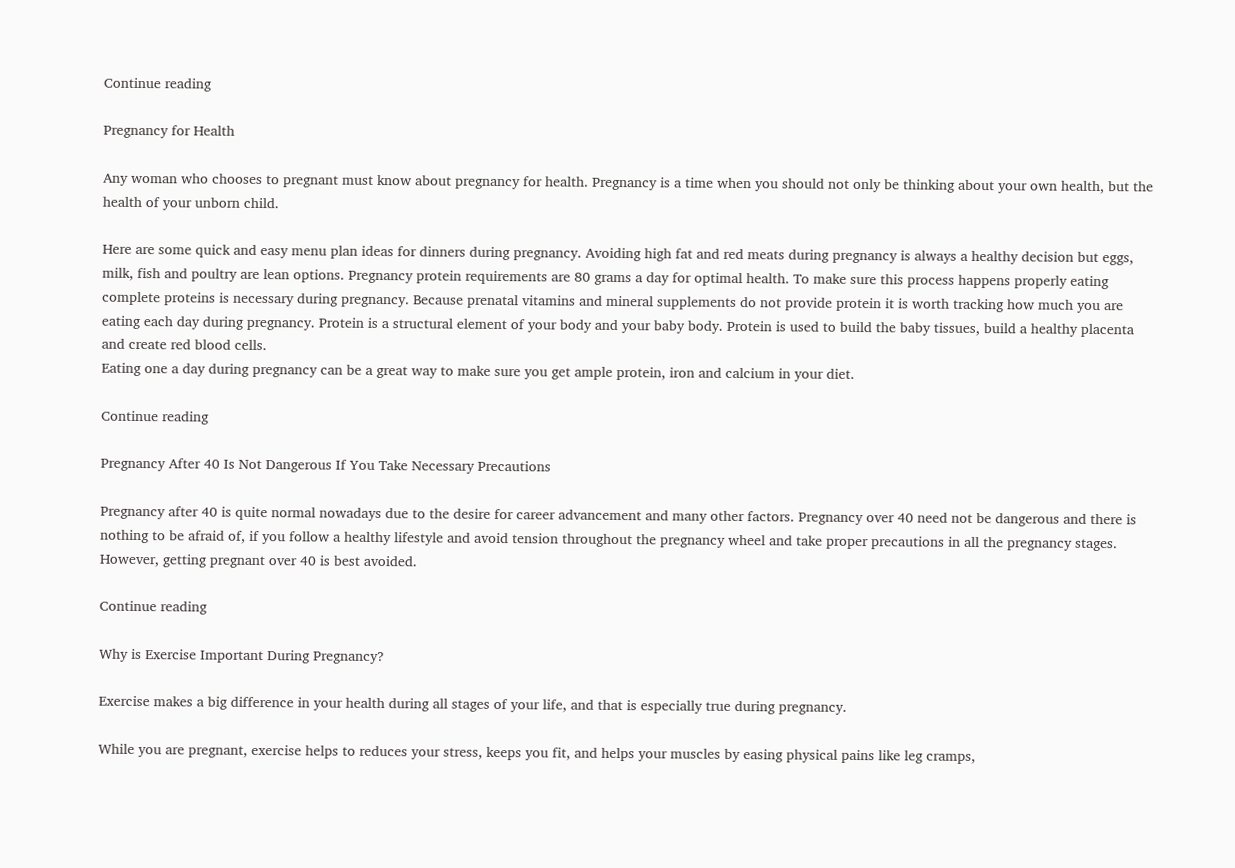Continue reading

Pregnancy for Health

Any woman who chooses to pregnant must know about pregnancy for health. Pregnancy is a time when you should not only be thinking about your own health, but the health of your unborn child.

Here are some quick and easy menu plan ideas for dinners during pregnancy. Avoiding high fat and red meats during pregnancy is always a healthy decision but eggs, milk, fish and poultry are lean options. Pregnancy protein requirements are 80 grams a day for optimal health. To make sure this process happens properly eating complete proteins is necessary during pregnancy. Because prenatal vitamins and mineral supplements do not provide protein it is worth tracking how much you are eating each day during pregnancy. Protein is a structural element of your body and your baby body. Protein is used to build the baby tissues, build a healthy placenta and create red blood cells.
Eating one a day during pregnancy can be a great way to make sure you get ample protein, iron and calcium in your diet.

Continue reading

Pregnancy After 40 Is Not Dangerous If You Take Necessary Precautions

Pregnancy after 40 is quite normal nowadays due to the desire for career advancement and many other factors. Pregnancy over 40 need not be dangerous and there is nothing to be afraid of, if you follow a healthy lifestyle and avoid tension throughout the pregnancy wheel and take proper precautions in all the pregnancy stages. However, getting pregnant over 40 is best avoided.

Continue reading

Why is Exercise Important During Pregnancy?

Exercise makes a big difference in your health during all stages of your life, and that is especially true during pregnancy.

While you are pregnant, exercise helps to reduces your stress, keeps you fit, and helps your muscles by easing physical pains like leg cramps,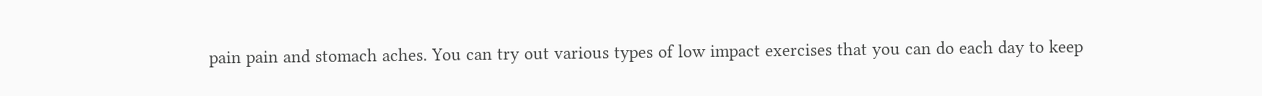pain pain and stomach aches. You can try out various types of low impact exercises that you can do each day to keep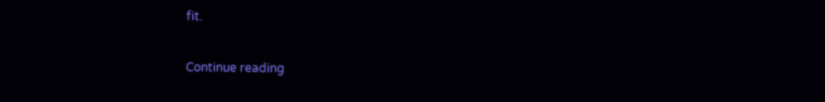fit.

Continue reading